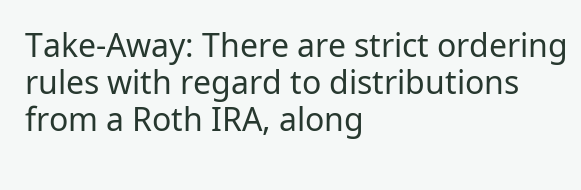Take-Away: There are strict ordering rules with regard to distributions from a Roth IRA, along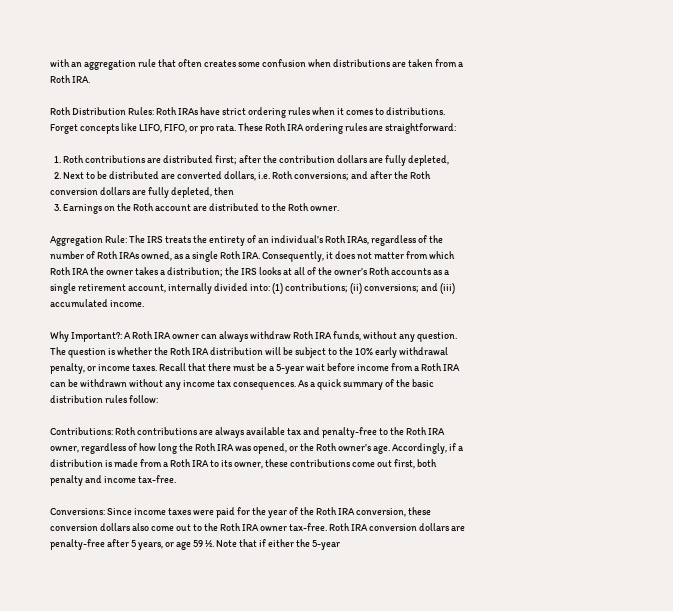with an aggregation rule that often creates some confusion when distributions are taken from a Roth IRA.

Roth Distribution Rules: Roth IRAs have strict ordering rules when it comes to distributions. Forget concepts like LIFO, FIFO, or pro rata. These Roth IRA ordering rules are straightforward:

  1. Roth contributions are distributed first; after the contribution dollars are fully depleted,
  2. Next to be distributed are converted dollars, i.e. Roth conversions; and after the Roth conversion dollars are fully depleted, then
  3. Earnings on the Roth account are distributed to the Roth owner.

Aggregation Rule: The IRS treats the entirety of an individual’s Roth IRAs, regardless of the number of Roth IRAs owned, as a single Roth IRA. Consequently, it does not matter from which Roth IRA the owner takes a distribution; the IRS looks at all of the owner’s Roth accounts as a single retirement account, internally divided into: (1) contributions; (ii) conversions; and (iii) accumulated income.

Why Important?: A Roth IRA owner can always withdraw Roth IRA funds, without any question. The question is whether the Roth IRA distribution will be subject to the 10% early withdrawal penalty, or income taxes. Recall that there must be a 5-year wait before income from a Roth IRA can be withdrawn without any income tax consequences. As a quick summary of the basic distribution rules follow:

Contributions: Roth contributions are always available tax and penalty-free to the Roth IRA owner, regardless of how long the Roth IRA was opened, or the Roth owner’s age. Accordingly, if a distribution is made from a Roth IRA to its owner, these contributions come out first, both penalty and income tax-free.

Conversions: Since income taxes were paid for the year of the Roth IRA conversion, these conversion dollars also come out to the Roth IRA owner tax-free. Roth IRA conversion dollars are penalty-free after 5 years, or age 59 ½. Note that if either the 5-year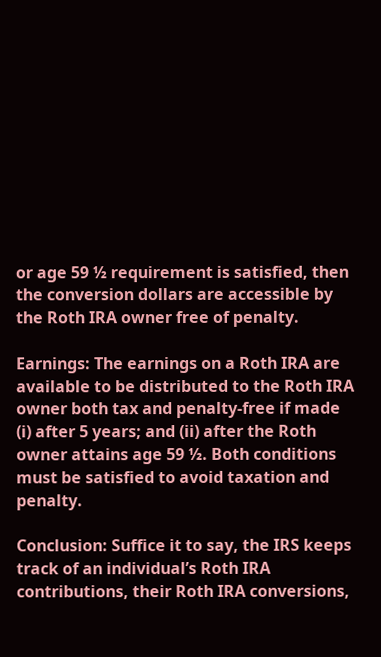or age 59 ½ requirement is satisfied, then the conversion dollars are accessible by the Roth IRA owner free of penalty.

Earnings: The earnings on a Roth IRA are available to be distributed to the Roth IRA owner both tax and penalty-free if made (i) after 5 years; and (ii) after the Roth owner attains age 59 ½. Both conditions must be satisfied to avoid taxation and penalty.

Conclusion: Suffice it to say, the IRS keeps track of an individual’s Roth IRA contributions, their Roth IRA conversions,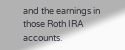and the earnings in those Roth IRA accounts.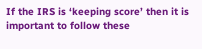If the IRS is ‘keeping score’ then it is important to follow these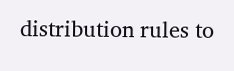distribution rules to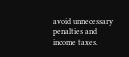avoid unnecessary penalties and income taxes.